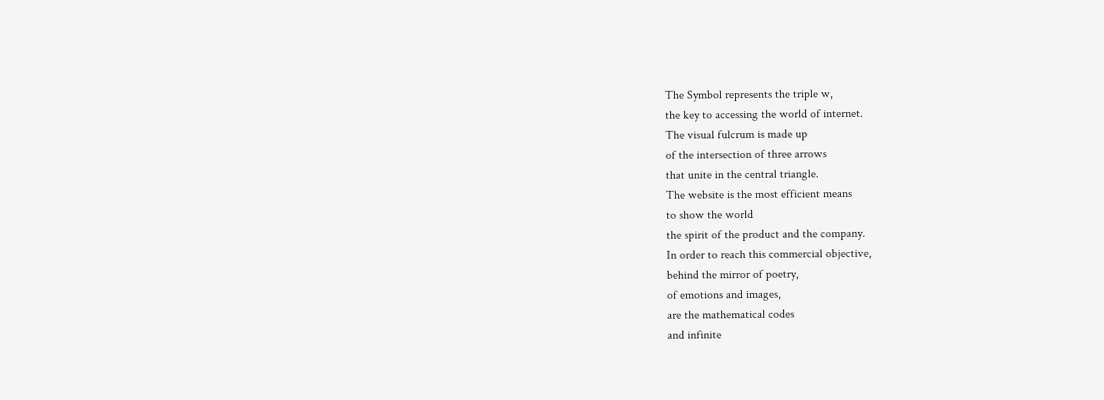The Symbol represents the triple w,
the key to accessing the world of internet.
The visual fulcrum is made up
of the intersection of three arrows
that unite in the central triangle.
The website is the most efficient means
to show the world
the spirit of the product and the company.
In order to reach this commercial objective,
behind the mirror of poetry,
of emotions and images,
are the mathematical codes
and infinite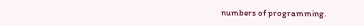numbers of programming.